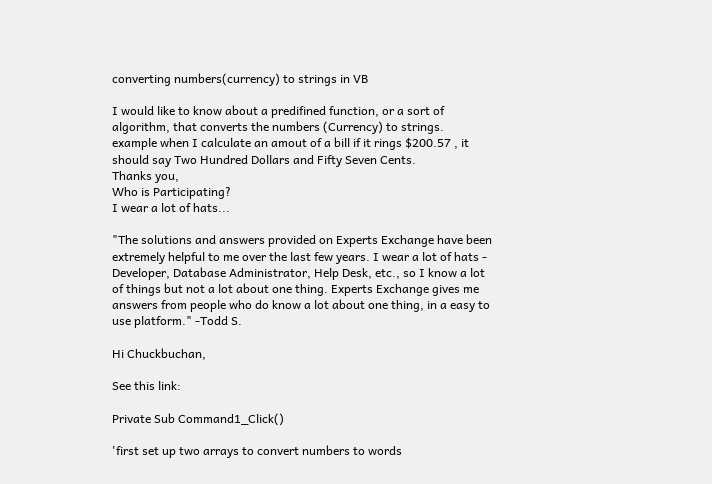converting numbers(currency) to strings in VB

I would like to know about a predifined function, or a sort of algorithm, that converts the numbers (Currency) to strings.
example when I calculate an amout of a bill if it rings $200.57 , it should say Two Hundred Dollars and Fifty Seven Cents.
Thanks you,
Who is Participating?
I wear a lot of hats...

"The solutions and answers provided on Experts Exchange have been extremely helpful to me over the last few years. I wear a lot of hats - Developer, Database Administrator, Help Desk, etc., so I know a lot of things but not a lot about one thing. Experts Exchange gives me answers from people who do know a lot about one thing, in a easy to use platform." -Todd S.

Hi Chuckbuchan,

See this link:

Private Sub Command1_Click()

'first set up two arrays to convert numbers to words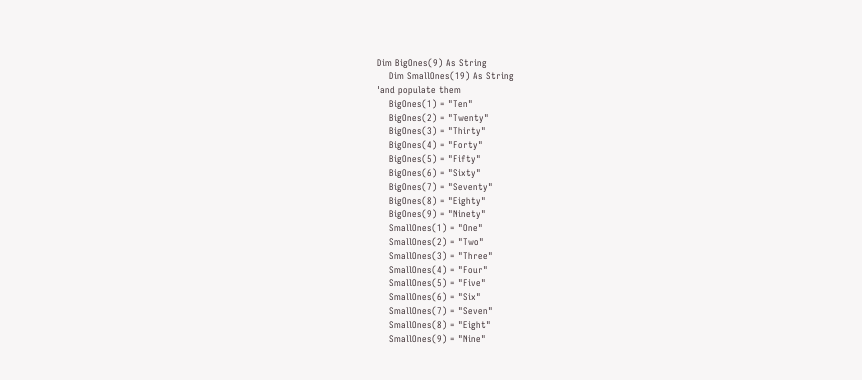Dim BigOnes(9) As String
    Dim SmallOnes(19) As String
'and populate them
    BigOnes(1) = "Ten"
    BigOnes(2) = "Twenty"
    BigOnes(3) = "Thirty"
    BigOnes(4) = "Forty"
    BigOnes(5) = "Fifty"
    BigOnes(6) = "Sixty"
    BigOnes(7) = "Seventy"
    BigOnes(8) = "Eighty"
    BigOnes(9) = "Ninety"
    SmallOnes(1) = "One"
    SmallOnes(2) = "Two"
    SmallOnes(3) = "Three"
    SmallOnes(4) = "Four"
    SmallOnes(5) = "Five"
    SmallOnes(6) = "Six"
    SmallOnes(7) = "Seven"
    SmallOnes(8) = "Eight"
    SmallOnes(9) = "Nine"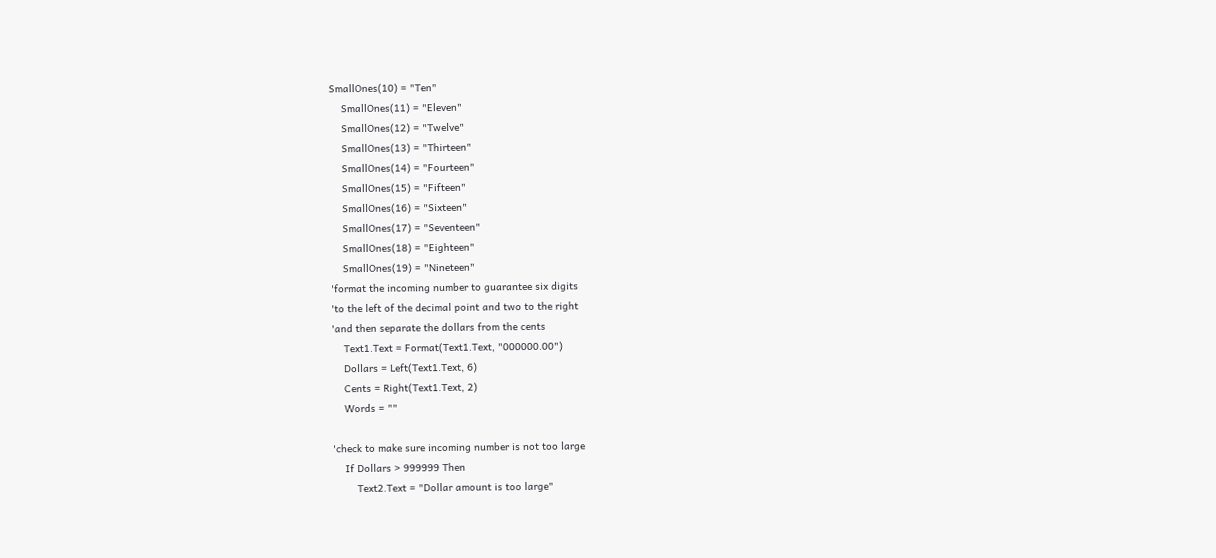SmallOnes(10) = "Ten"
    SmallOnes(11) = "Eleven"
    SmallOnes(12) = "Twelve"
    SmallOnes(13) = "Thirteen"
    SmallOnes(14) = "Fourteen"
    SmallOnes(15) = "Fifteen"
    SmallOnes(16) = "Sixteen"
    SmallOnes(17) = "Seventeen"
    SmallOnes(18) = "Eighteen"
    SmallOnes(19) = "Nineteen"
'format the incoming number to guarantee six digits
'to the left of the decimal point and two to the right
'and then separate the dollars from the cents
    Text1.Text = Format(Text1.Text, "000000.00")
    Dollars = Left(Text1.Text, 6)
    Cents = Right(Text1.Text, 2)
    Words = ""

'check to make sure incoming number is not too large
    If Dollars > 999999 Then
        Text2.Text = "Dollar amount is too large"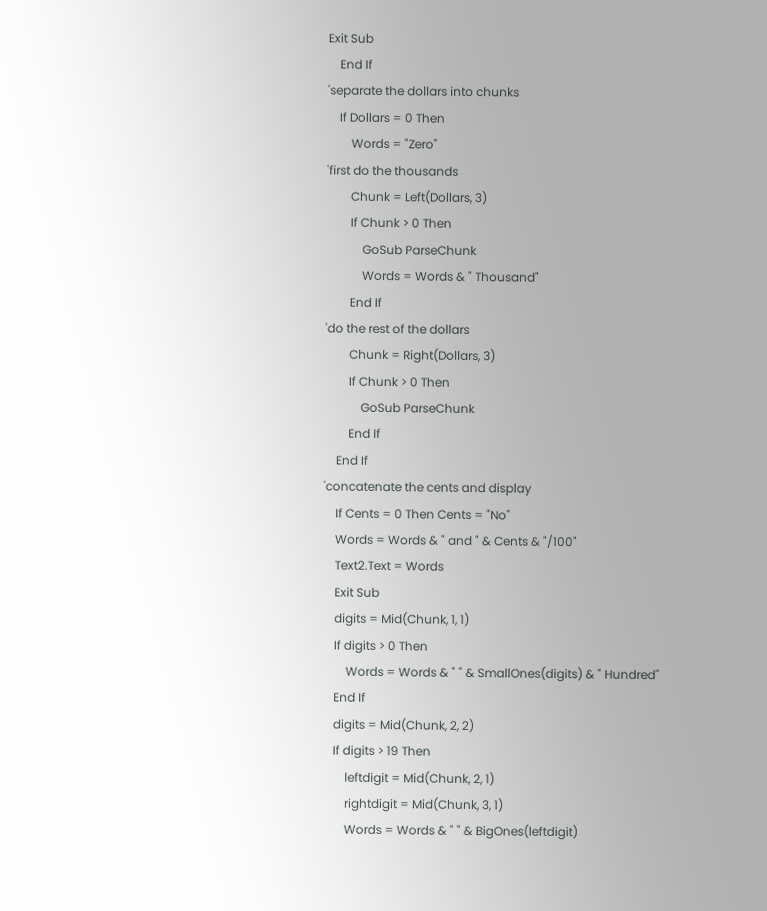Exit Sub
    End If
'separate the dollars into chunks
    If Dollars = 0 Then
        Words = "Zero"
'first do the thousands
        Chunk = Left(Dollars, 3)
        If Chunk > 0 Then
            GoSub ParseChunk
            Words = Words & " Thousand"
        End If
'do the rest of the dollars
        Chunk = Right(Dollars, 3)
        If Chunk > 0 Then
            GoSub ParseChunk
        End If
    End If
'concatenate the cents and display
    If Cents = 0 Then Cents = "No"
    Words = Words & " and " & Cents & "/100"
    Text2.Text = Words
    Exit Sub
    digits = Mid(Chunk, 1, 1)
    If digits > 0 Then
        Words = Words & " " & SmallOnes(digits) & " Hundred"
    End If
    digits = Mid(Chunk, 2, 2)
    If digits > 19 Then
        leftdigit = Mid(Chunk, 2, 1)
        rightdigit = Mid(Chunk, 3, 1)
        Words = Words & " " & BigOnes(leftdigit)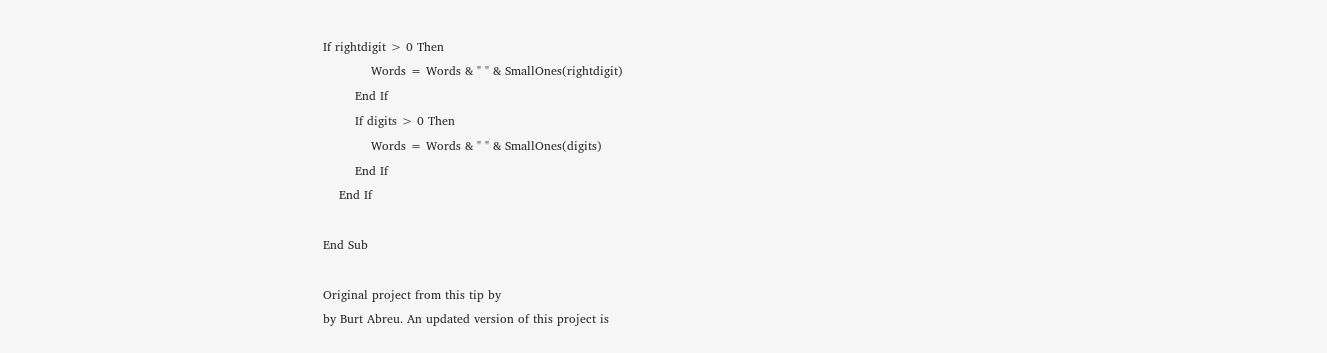If rightdigit > 0 Then
            Words = Words & " " & SmallOnes(rightdigit)
        End If
        If digits > 0 Then
            Words = Words & " " & SmallOnes(digits)
        End If
    End If

End Sub

Original project from this tip by
by Burt Abreu. An updated version of this project is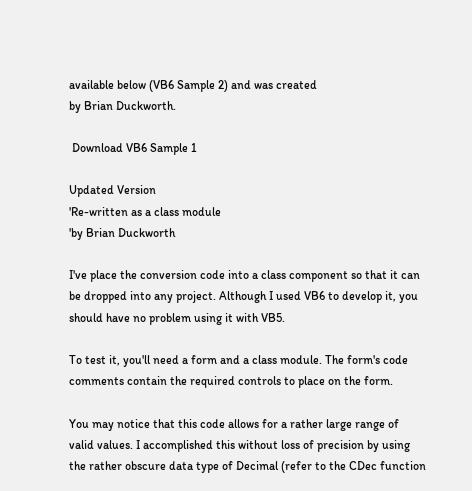available below (VB6 Sample 2) and was created
by Brian Duckworth.

 Download VB6 Sample 1

Updated Version
'Re-written as a class module
'by Brian Duckworth

I've place the conversion code into a class component so that it can be dropped into any project. Although I used VB6 to develop it, you should have no problem using it with VB5.

To test it, you'll need a form and a class module. The form's code comments contain the required controls to place on the form.

You may notice that this code allows for a rather large range of valid values. I accomplished this without loss of precision by using the rather obscure data type of Decimal (refer to the CDec function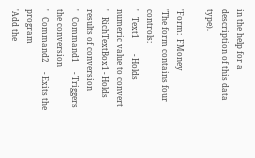in the help for a description of this data type).

'Form:  FMoney
'The form contains four controls:
'   Text1        - Holds numeric value to convert
'   RichTextBox1 - Holds results of conversion
'   Command1     - Triggers the conversion
'   Command2     - Exits the program
'Add the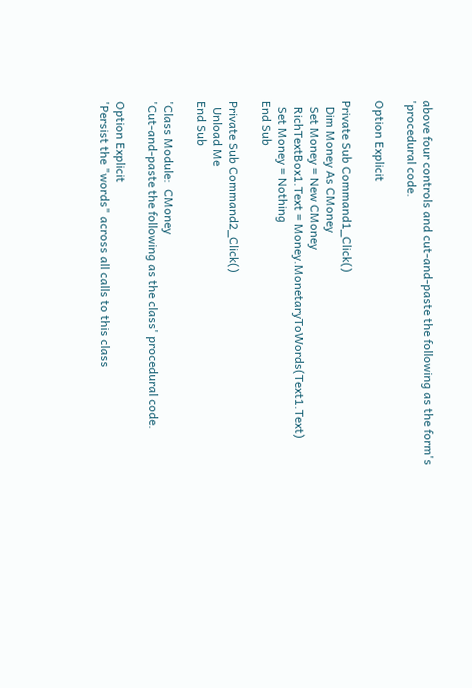above four controls and cut-and-paste the following as the form's
'procedural code.

Option Explicit

Private Sub Command1_Click()
  Dim Money As CMoney
  Set Money = New CMoney
  RichTextBox1.Text = Money.MonetaryToWords(Text1.Text)
  Set Money = Nothing
End Sub

Private Sub Command2_Click()
  Unload Me
End Sub

'Class Module:  CMoney
'Cut-and-paste the following as the class' procedural code.

Option Explicit
'Persist the "words" across all calls to this class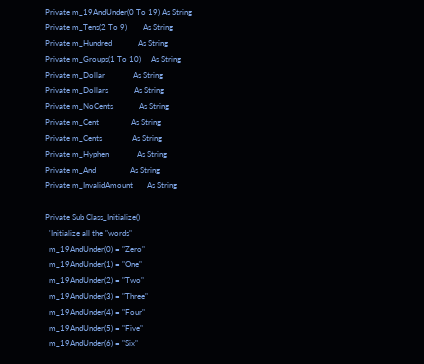Private m_19AndUnder(0 To 19) As String
Private m_Tens(2 To 9)        As String
Private m_Hundred             As String
Private m_Groups(1 To 10)     As String
Private m_Dollar              As String
Private m_Dollars             As String
Private m_NoCents             As String
Private m_Cent                As String
Private m_Cents               As String
Private m_Hyphen              As String
Private m_And                 As String
Private m_InvalidAmount       As String

Private Sub Class_Initialize()
  'Initialize all the "words"
  m_19AndUnder(0) = "Zero"
  m_19AndUnder(1) = "One"
  m_19AndUnder(2) = "Two"
  m_19AndUnder(3) = "Three"
  m_19AndUnder(4) = "Four"
  m_19AndUnder(5) = "Five"
  m_19AndUnder(6) = "Six"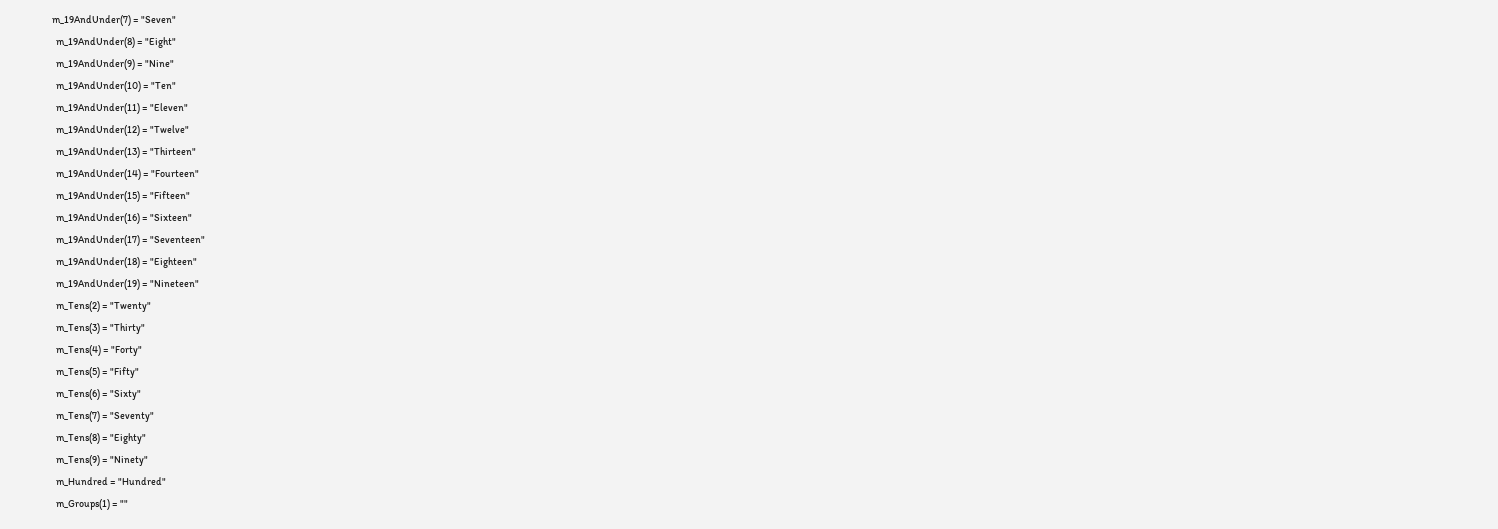m_19AndUnder(7) = "Seven"
  m_19AndUnder(8) = "Eight"
  m_19AndUnder(9) = "Nine"
  m_19AndUnder(10) = "Ten"
  m_19AndUnder(11) = "Eleven"
  m_19AndUnder(12) = "Twelve"
  m_19AndUnder(13) = "Thirteen"
  m_19AndUnder(14) = "Fourteen"
  m_19AndUnder(15) = "Fifteen"
  m_19AndUnder(16) = "Sixteen"
  m_19AndUnder(17) = "Seventeen"
  m_19AndUnder(18) = "Eighteen"
  m_19AndUnder(19) = "Nineteen"
  m_Tens(2) = "Twenty"
  m_Tens(3) = "Thirty"
  m_Tens(4) = "Forty"
  m_Tens(5) = "Fifty"
  m_Tens(6) = "Sixty"
  m_Tens(7) = "Seventy"
  m_Tens(8) = "Eighty"
  m_Tens(9) = "Ninety"
  m_Hundred = "Hundred"
  m_Groups(1) = ""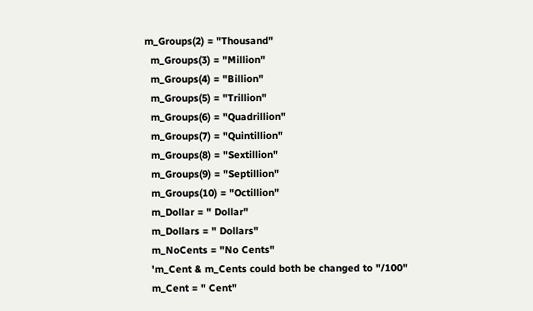m_Groups(2) = "Thousand"
  m_Groups(3) = "Million"
  m_Groups(4) = "Billion"
  m_Groups(5) = "Trillion"
  m_Groups(6) = "Quadrillion"
  m_Groups(7) = "Quintillion"
  m_Groups(8) = "Sextillion"
  m_Groups(9) = "Septillion"
  m_Groups(10) = "Octillion"
  m_Dollar = " Dollar"
  m_Dollars = " Dollars"
  m_NoCents = "No Cents"
  'm_Cent & m_Cents could both be changed to "/100"
  m_Cent = " Cent"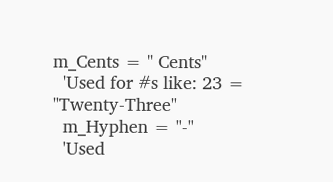m_Cents = " Cents"
  'Used for #s like: 23 = "Twenty-Three"
  m_Hyphen = "-"
  'Used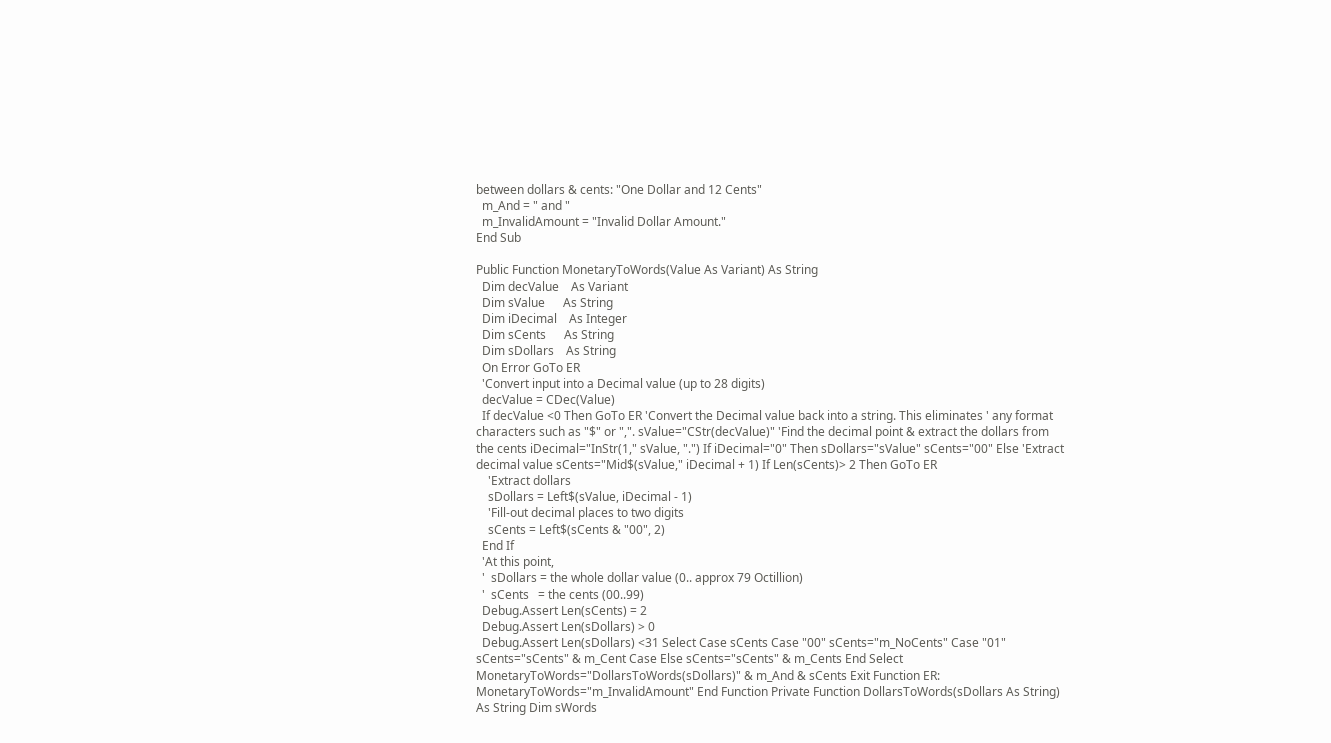between dollars & cents: "One Dollar and 12 Cents"
  m_And = " and "
  m_InvalidAmount = "Invalid Dollar Amount."
End Sub

Public Function MonetaryToWords(Value As Variant) As String
  Dim decValue    As Variant
  Dim sValue      As String
  Dim iDecimal    As Integer
  Dim sCents      As String
  Dim sDollars    As String
  On Error GoTo ER
  'Convert input into a Decimal value (up to 28 digits)
  decValue = CDec(Value)
  If decValue <0 Then GoTo ER 'Convert the Decimal value back into a string. This eliminates ' any format characters such as "$" or ",". sValue="CStr(decValue)" 'Find the decimal point & extract the dollars from the cents iDecimal="InStr(1," sValue, ".") If iDecimal="0" Then sDollars="sValue" sCents="00" Else 'Extract decimal value sCents="Mid$(sValue," iDecimal + 1) If Len(sCents)> 2 Then GoTo ER
    'Extract dollars
    sDollars = Left$(sValue, iDecimal - 1)
    'Fill-out decimal places to two digits
    sCents = Left$(sCents & "00", 2)
  End If
  'At this point,
  '  sDollars = the whole dollar value (0.. approx 79 Octillion)
  '  sCents   = the cents (00..99)
  Debug.Assert Len(sCents) = 2
  Debug.Assert Len(sDollars) > 0
  Debug.Assert Len(sDollars) <31 Select Case sCents Case "00" sCents="m_NoCents" Case "01" sCents="sCents" & m_Cent Case Else sCents="sCents" & m_Cents End Select MonetaryToWords="DollarsToWords(sDollars)" & m_And & sCents Exit Function ER: MonetaryToWords="m_InvalidAmount" End Function Private Function DollarsToWords(sDollars As String) As String Dim sWords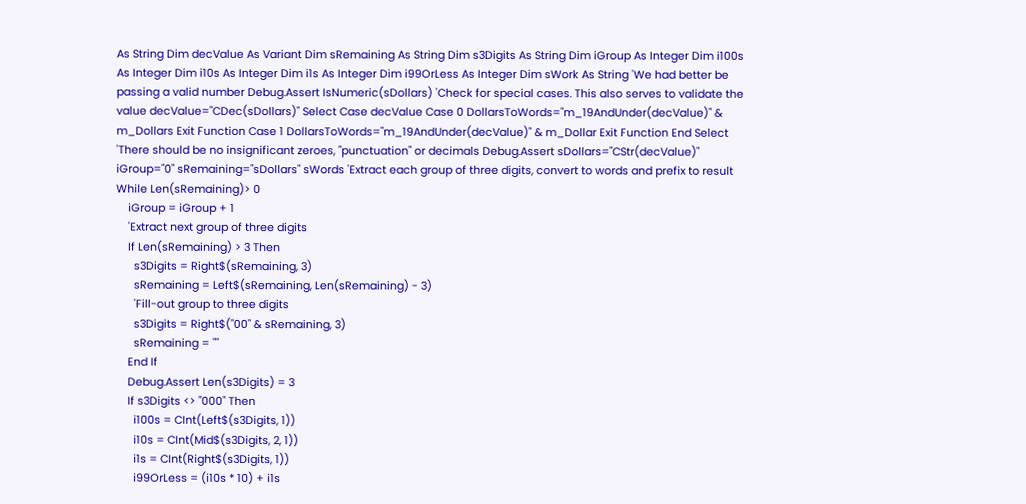As String Dim decValue As Variant Dim sRemaining As String Dim s3Digits As String Dim iGroup As Integer Dim i100s As Integer Dim i10s As Integer Dim i1s As Integer Dim i99OrLess As Integer Dim sWork As String 'We had better be passing a valid number Debug.Assert IsNumeric(sDollars) 'Check for special cases. This also serves to validate the value decValue="CDec(sDollars)" Select Case decValue Case 0 DollarsToWords="m_19AndUnder(decValue)" & m_Dollars Exit Function Case 1 DollarsToWords="m_19AndUnder(decValue)" & m_Dollar Exit Function End Select 'There should be no insignificant zeroes, "punctuation" or decimals Debug.Assert sDollars="CStr(decValue)" iGroup="0" sRemaining="sDollars" sWords 'Extract each group of three digits, convert to words and prefix to result While Len(sRemaining)> 0
    iGroup = iGroup + 1
    'Extract next group of three digits
    If Len(sRemaining) > 3 Then
      s3Digits = Right$(sRemaining, 3)
      sRemaining = Left$(sRemaining, Len(sRemaining) - 3)
      'Fill-out group to three digits
      s3Digits = Right$("00" & sRemaining, 3)
      sRemaining = ""
    End If
    Debug.Assert Len(s3Digits) = 3
    If s3Digits <> "000" Then
      i100s = CInt(Left$(s3Digits, 1))
      i10s = CInt(Mid$(s3Digits, 2, 1))
      i1s = CInt(Right$(s3Digits, 1))
      i99OrLess = (i10s * 10) + i1s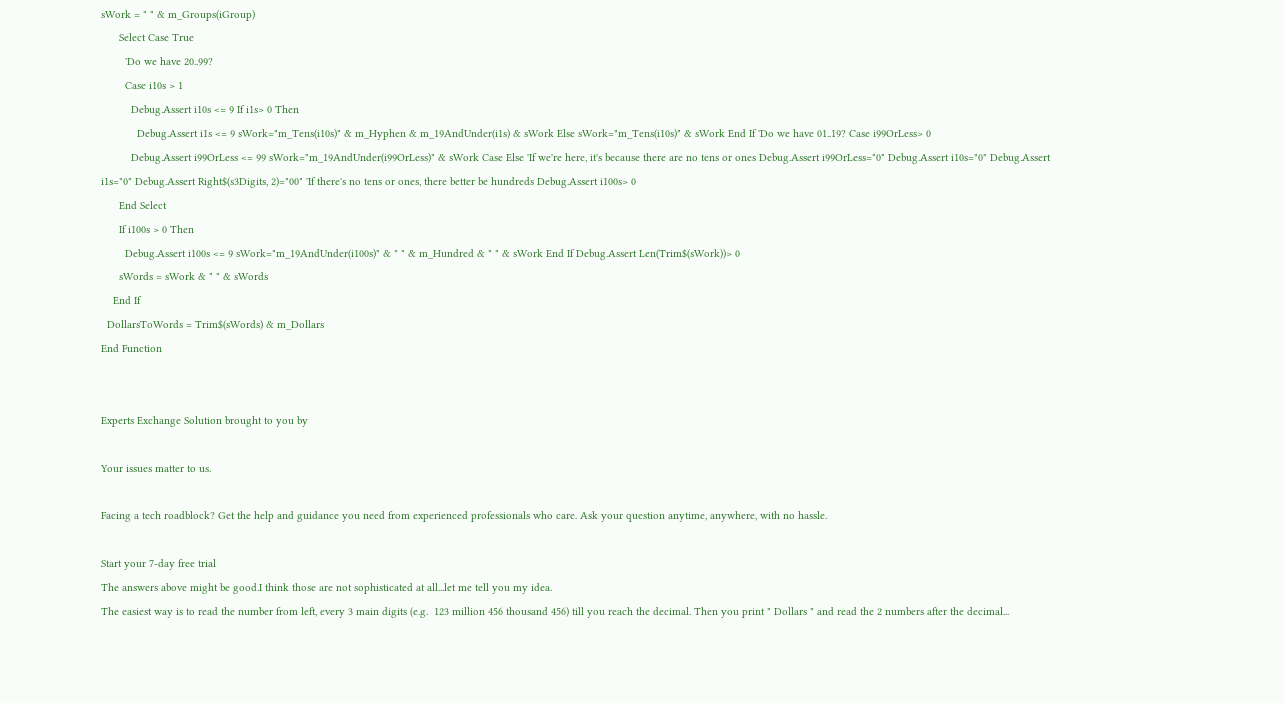sWork = " " & m_Groups(iGroup)
      Select Case True
        'Do we have 20..99?
        Case i10s > 1
          Debug.Assert i10s <= 9 If i1s> 0 Then
            Debug.Assert i1s <= 9 sWork="m_Tens(i10s)" & m_Hyphen & m_19AndUnder(i1s) & sWork Else sWork="m_Tens(i10s)" & sWork End If 'Do we have 01..19? Case i99OrLess> 0
          Debug.Assert i99OrLess <= 99 sWork="m_19AndUnder(i99OrLess)" & sWork Case Else 'If we're here, it's because there are no tens or ones Debug.Assert i99OrLess="0" Debug.Assert i10s="0" Debug.Assert i1s="0" Debug.Assert Right$(s3Digits, 2)="00" 'If there's no tens or ones, there better be hundreds Debug.Assert i100s> 0
      End Select
      If i100s > 0 Then
        Debug.Assert i100s <= 9 sWork="m_19AndUnder(i100s)" & " " & m_Hundred & " " & sWork End If Debug.Assert Len(Trim$(sWork))> 0
      sWords = sWork & " " & sWords
    End If
  DollarsToWords = Trim$(sWords) & m_Dollars
End Function


Experts Exchange Solution brought to you by

Your issues matter to us.

Facing a tech roadblock? Get the help and guidance you need from experienced professionals who care. Ask your question anytime, anywhere, with no hassle.

Start your 7-day free trial
The answers above might be good.I think those are not sophisticated at all...let me tell you my idea.
The easiest way is to read the number from left, every 3 main digits (e.g.  123 million 456 thousand 456) till you reach the decimal. Then you print " Dollars " and read the 2 numbers after the decimal...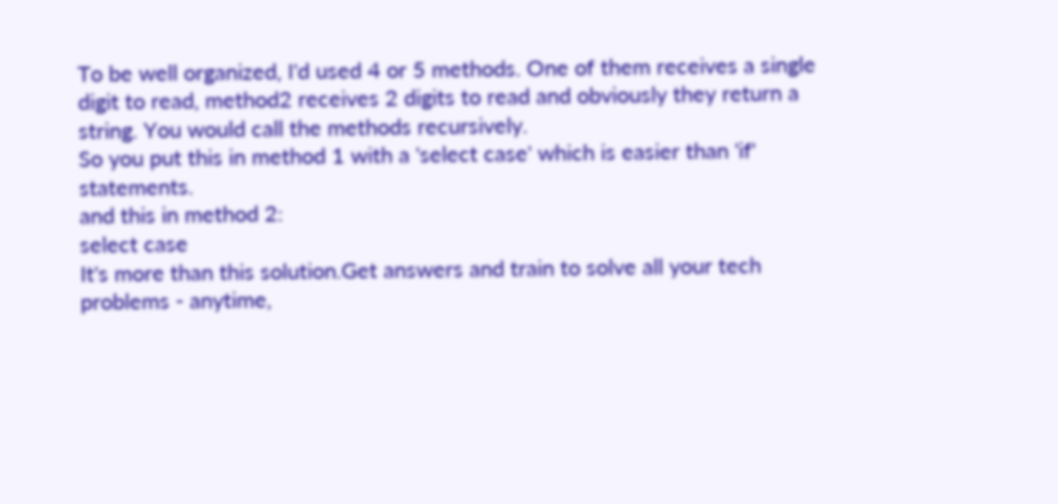To be well organized, I'd used 4 or 5 methods. One of them receives a single digit to read, method2 receives 2 digits to read and obviously they return a string. You would call the methods recursively.
So you put this in method 1 with a 'select case' which is easier than 'if' statements.
and this in method 2:
select case
It's more than this solution.Get answers and train to solve all your tech problems - anytime,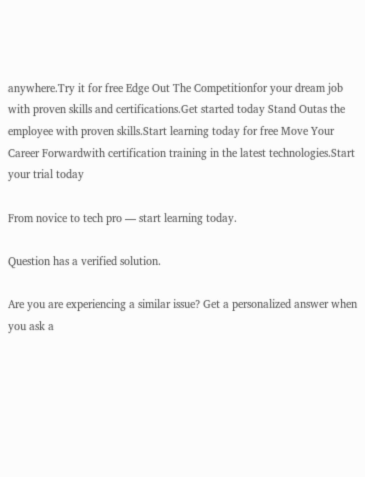anywhere.Try it for free Edge Out The Competitionfor your dream job with proven skills and certifications.Get started today Stand Outas the employee with proven skills.Start learning today for free Move Your Career Forwardwith certification training in the latest technologies.Start your trial today

From novice to tech pro — start learning today.

Question has a verified solution.

Are you are experiencing a similar issue? Get a personalized answer when you ask a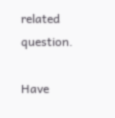related question.

Have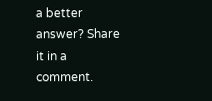a better answer? Share it in a comment.